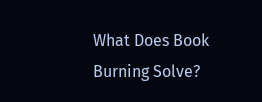What Does Book Burning Solve?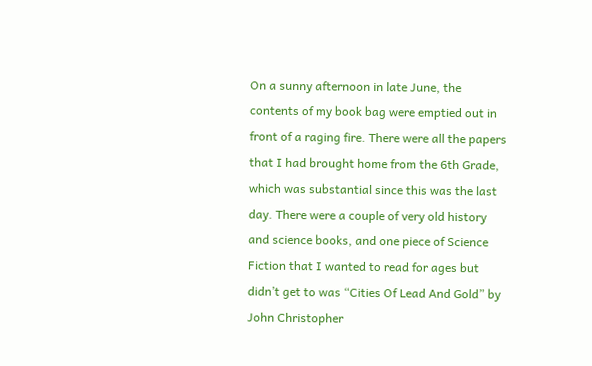On a sunny afternoon in late June, the contents of my book bag were emptied out in front of a raging fire. There were all the papers that I had brought home from the 6th Grade, which was substantial since this was the last day. There were a couple of very old history and science books, and one piece of Science Fiction that I wanted to read for ages but didn’t get to was “Cities Of Lead And Gold” by John Christopher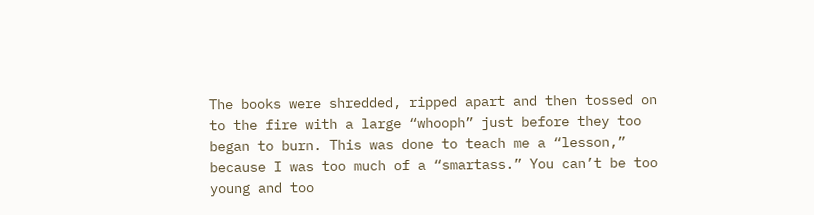The books were shredded, ripped apart and then tossed on to the fire with a large “whooph” just before they too began to burn. This was done to teach me a “lesson,” because I was too much of a “smartass.” You can’t be too young and too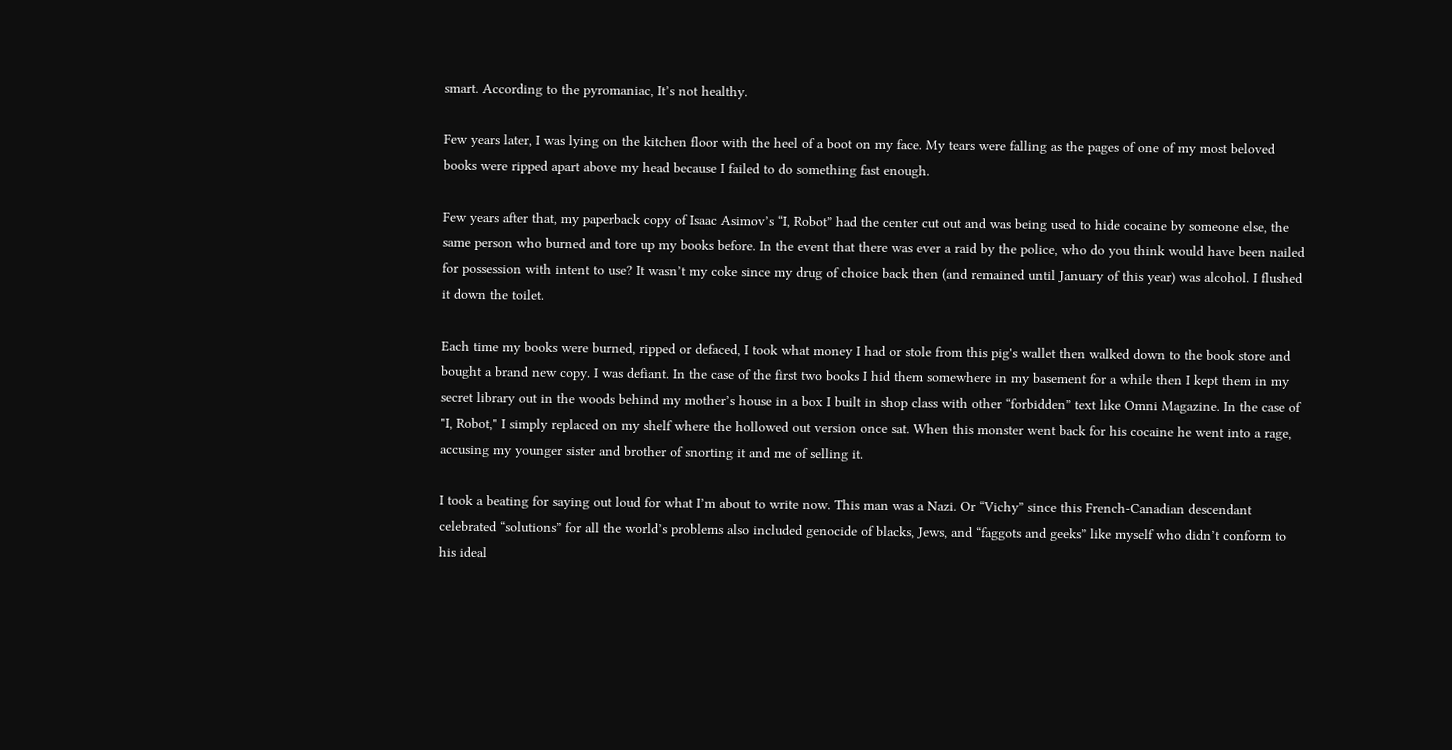smart. According to the pyromaniac, It’s not healthy.

Few years later, I was lying on the kitchen floor with the heel of a boot on my face. My tears were falling as the pages of one of my most beloved books were ripped apart above my head because I failed to do something fast enough.

Few years after that, my paperback copy of Isaac Asimov’s “I, Robot” had the center cut out and was being used to hide cocaine by someone else, the same person who burned and tore up my books before. In the event that there was ever a raid by the police, who do you think would have been nailed for possession with intent to use? It wasn’t my coke since my drug of choice back then (and remained until January of this year) was alcohol. I flushed it down the toilet.

Each time my books were burned, ripped or defaced, I took what money I had or stole from this pig's wallet then walked down to the book store and bought a brand new copy. I was defiant. In the case of the first two books I hid them somewhere in my basement for a while then I kept them in my secret library out in the woods behind my mother’s house in a box I built in shop class with other “forbidden” text like Omni Magazine. In the case of "I, Robot," I simply replaced on my shelf where the hollowed out version once sat. When this monster went back for his cocaine he went into a rage, accusing my younger sister and brother of snorting it and me of selling it.

I took a beating for saying out loud for what I’m about to write now. This man was a Nazi. Or “Vichy” since this French-Canadian descendant celebrated “solutions” for all the world’s problems also included genocide of blacks, Jews, and “faggots and geeks” like myself who didn’t conform to his ideal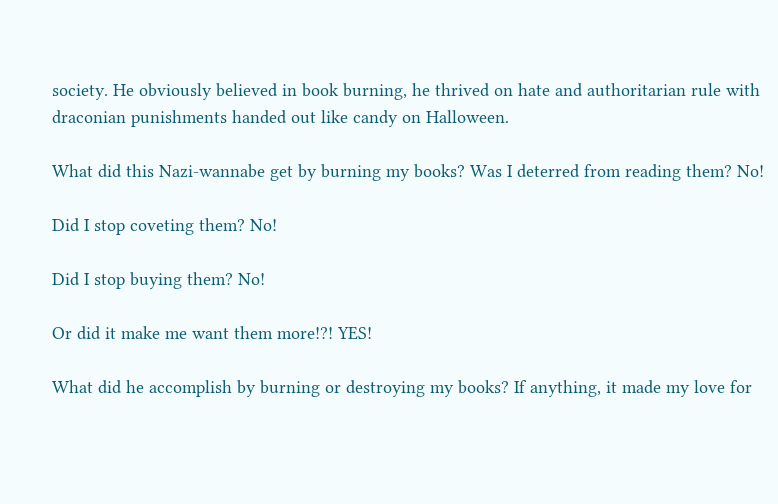society. He obviously believed in book burning, he thrived on hate and authoritarian rule with draconian punishments handed out like candy on Halloween.

What did this Nazi-wannabe get by burning my books? Was I deterred from reading them? No!

Did I stop coveting them? No!

Did I stop buying them? No!

Or did it make me want them more!?! YES!

What did he accomplish by burning or destroying my books? If anything, it made my love for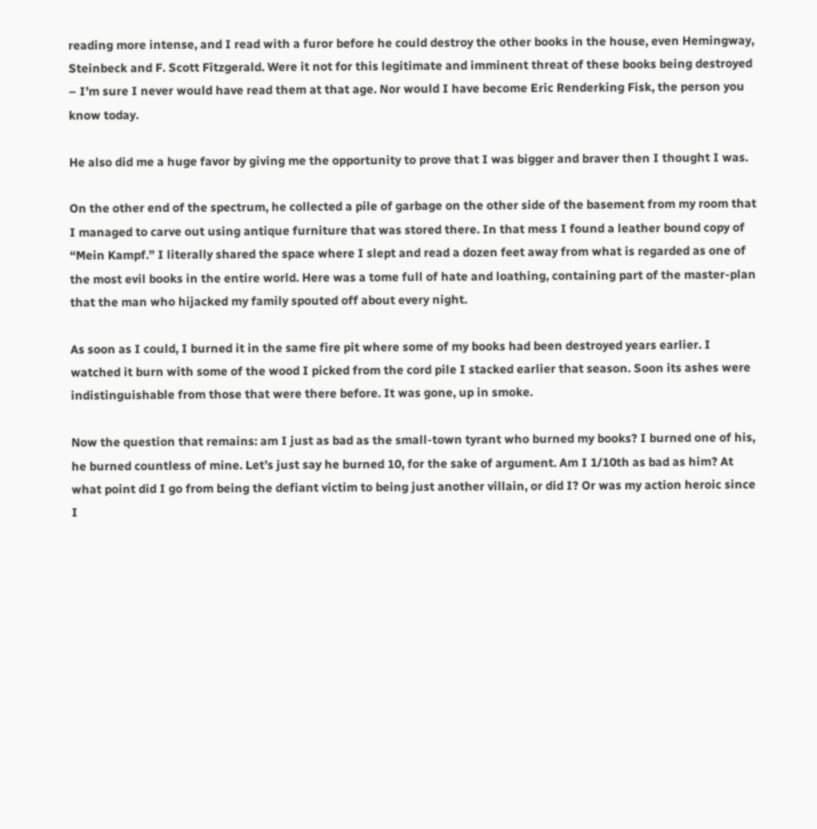reading more intense, and I read with a furor before he could destroy the other books in the house, even Hemingway, Steinbeck and F. Scott Fitzgerald. Were it not for this legitimate and imminent threat of these books being destroyed – I’m sure I never would have read them at that age. Nor would I have become Eric Renderking Fisk, the person you know today.

He also did me a huge favor by giving me the opportunity to prove that I was bigger and braver then I thought I was.

On the other end of the spectrum, he collected a pile of garbage on the other side of the basement from my room that I managed to carve out using antique furniture that was stored there. In that mess I found a leather bound copy of “Mein Kampf.” I literally shared the space where I slept and read a dozen feet away from what is regarded as one of the most evil books in the entire world. Here was a tome full of hate and loathing, containing part of the master-plan that the man who hijacked my family spouted off about every night.

As soon as I could, I burned it in the same fire pit where some of my books had been destroyed years earlier. I watched it burn with some of the wood I picked from the cord pile I stacked earlier that season. Soon its ashes were indistinguishable from those that were there before. It was gone, up in smoke.

Now the question that remains: am I just as bad as the small-town tyrant who burned my books? I burned one of his, he burned countless of mine. Let’s just say he burned 10, for the sake of argument. Am I 1/10th as bad as him? At what point did I go from being the defiant victim to being just another villain, or did I? Or was my action heroic since I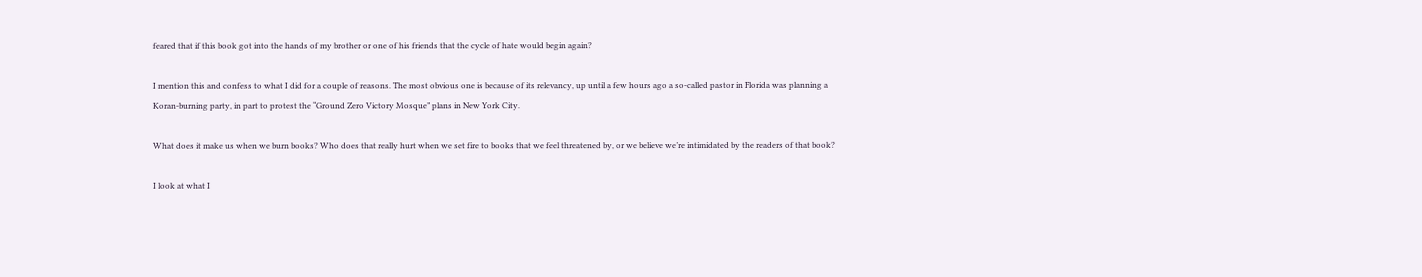feared that if this book got into the hands of my brother or one of his friends that the cycle of hate would begin again?

I mention this and confess to what I did for a couple of reasons. The most obvious one is because of its relevancy, up until a few hours ago a so-called pastor in Florida was planning a Koran-burning party, in part to protest the “Ground Zero Victory Mosque” plans in New York City.

What does it make us when we burn books? Who does that really hurt when we set fire to books that we feel threatened by, or we believe we’re intimidated by the readers of that book?

I look at what I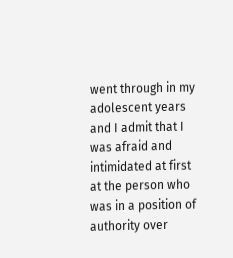went through in my adolescent years and I admit that I was afraid and intimidated at first at the person who was in a position of authority over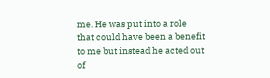me. He was put into a role that could have been a benefit to me but instead he acted out of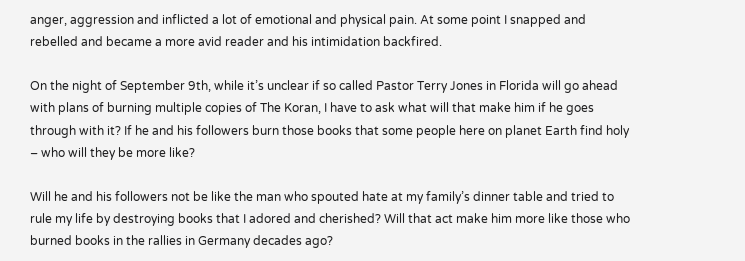anger, aggression and inflicted a lot of emotional and physical pain. At some point I snapped and rebelled and became a more avid reader and his intimidation backfired.

On the night of September 9th, while it’s unclear if so called Pastor Terry Jones in Florida will go ahead with plans of burning multiple copies of The Koran, I have to ask what will that make him if he goes through with it? If he and his followers burn those books that some people here on planet Earth find holy – who will they be more like?

Will he and his followers not be like the man who spouted hate at my family’s dinner table and tried to rule my life by destroying books that I adored and cherished? Will that act make him more like those who burned books in the rallies in Germany decades ago?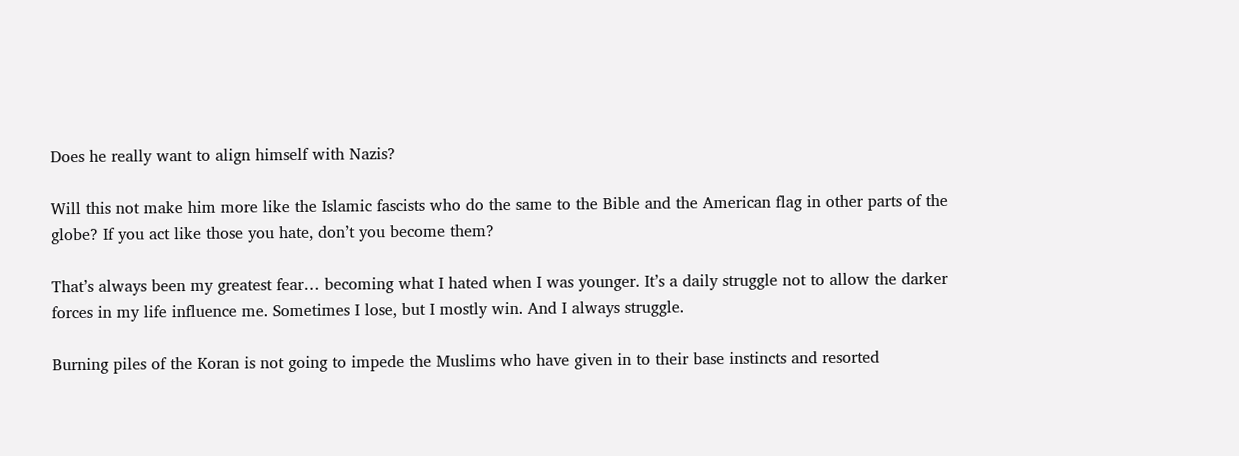Does he really want to align himself with Nazis?

Will this not make him more like the Islamic fascists who do the same to the Bible and the American flag in other parts of the globe? If you act like those you hate, don’t you become them?

That’s always been my greatest fear… becoming what I hated when I was younger. It’s a daily struggle not to allow the darker forces in my life influence me. Sometimes I lose, but I mostly win. And I always struggle.

Burning piles of the Koran is not going to impede the Muslims who have given in to their base instincts and resorted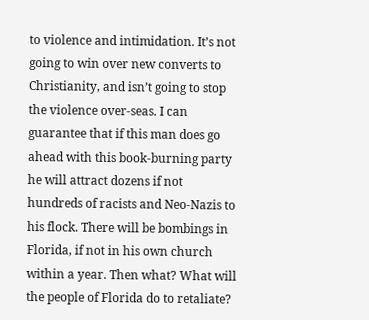to violence and intimidation. It’s not going to win over new converts to Christianity, and isn’t going to stop the violence over-seas. I can guarantee that if this man does go ahead with this book-burning party he will attract dozens if not hundreds of racists and Neo-Nazis to his flock. There will be bombings in Florida, if not in his own church within a year. Then what? What will the people of Florida do to retaliate?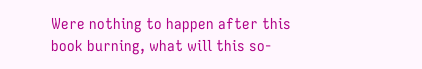Were nothing to happen after this book burning, what will this so-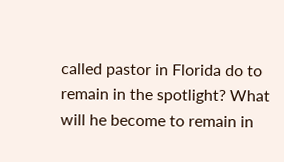called pastor in Florida do to remain in the spotlight? What will he become to remain in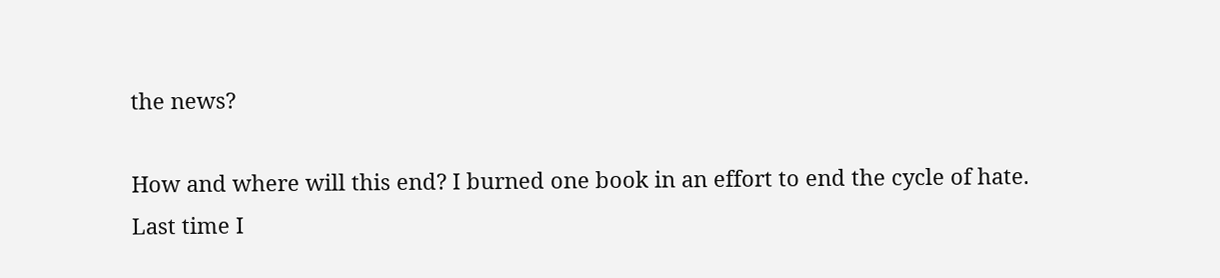the news?

How and where will this end? I burned one book in an effort to end the cycle of hate. Last time I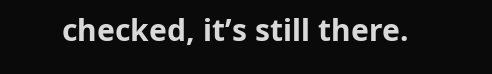checked, it’s still there.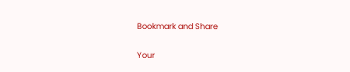Bookmark and Share

Your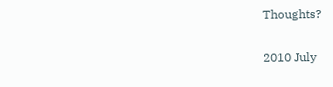Thoughts?

2010 July